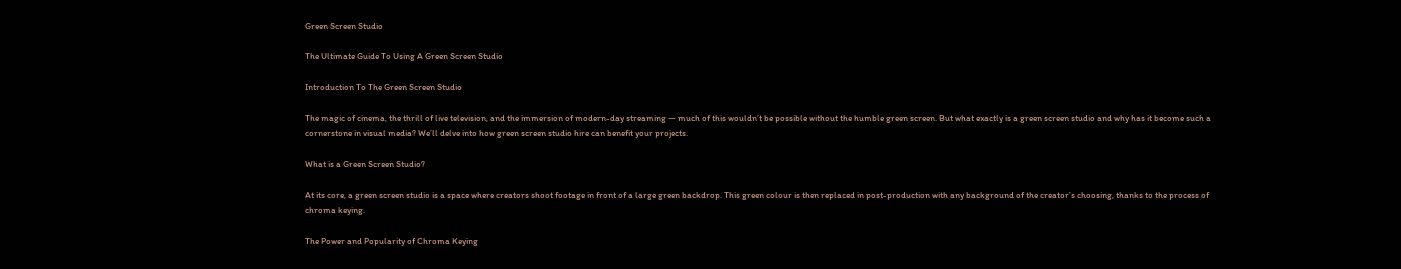Green Screen Studio

The Ultimate Guide To Using A Green Screen Studio

Introduction To The Green Screen Studio

The magic of cinema, the thrill of live television, and the immersion of modern-day streaming — much of this wouldn’t be possible without the humble green screen. But what exactly is a green screen studio and why has it become such a cornerstone in visual media? We’ll delve into how green screen studio hire can benefit your projects.

What is a Green Screen Studio?

At its core, a green screen studio is a space where creators shoot footage in front of a large green backdrop. This green colour is then replaced in post-production with any background of the creator’s choosing, thanks to the process of chroma keying.

The Power and Popularity of Chroma Keying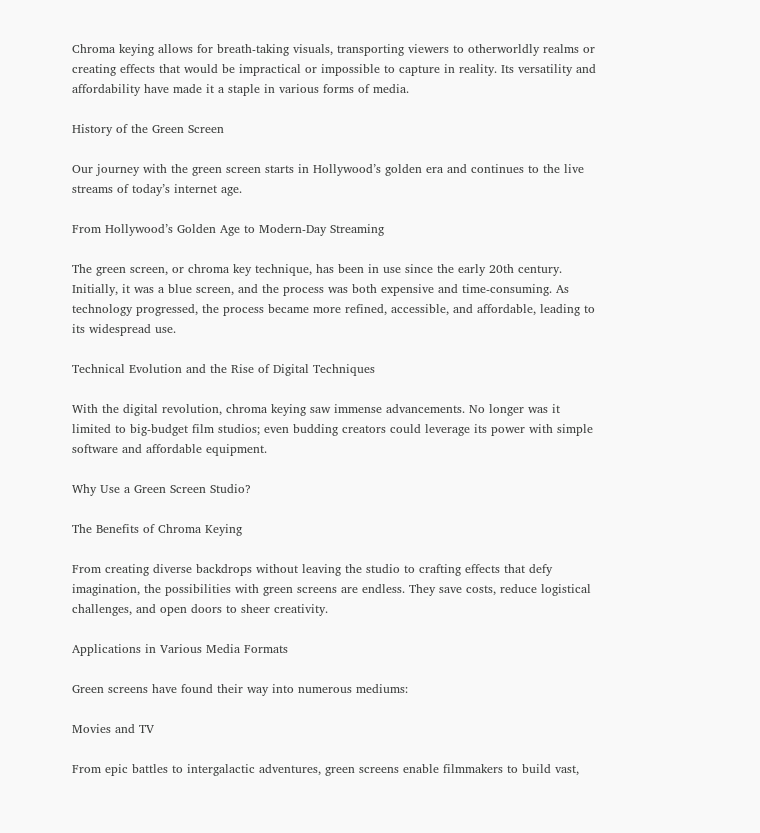Chroma keying allows for breath-taking visuals, transporting viewers to otherworldly realms or creating effects that would be impractical or impossible to capture in reality. Its versatility and affordability have made it a staple in various forms of media.

History of the Green Screen

Our journey with the green screen starts in Hollywood’s golden era and continues to the live streams of today’s internet age.

From Hollywood’s Golden Age to Modern-Day Streaming

The green screen, or chroma key technique, has been in use since the early 20th century. Initially, it was a blue screen, and the process was both expensive and time-consuming. As technology progressed, the process became more refined, accessible, and affordable, leading to its widespread use.

Technical Evolution and the Rise of Digital Techniques

With the digital revolution, chroma keying saw immense advancements. No longer was it limited to big-budget film studios; even budding creators could leverage its power with simple software and affordable equipment.

Why Use a Green Screen Studio?

The Benefits of Chroma Keying

From creating diverse backdrops without leaving the studio to crafting effects that defy imagination, the possibilities with green screens are endless. They save costs, reduce logistical challenges, and open doors to sheer creativity.

Applications in Various Media Formats

Green screens have found their way into numerous mediums:

Movies and TV

From epic battles to intergalactic adventures, green screens enable filmmakers to build vast,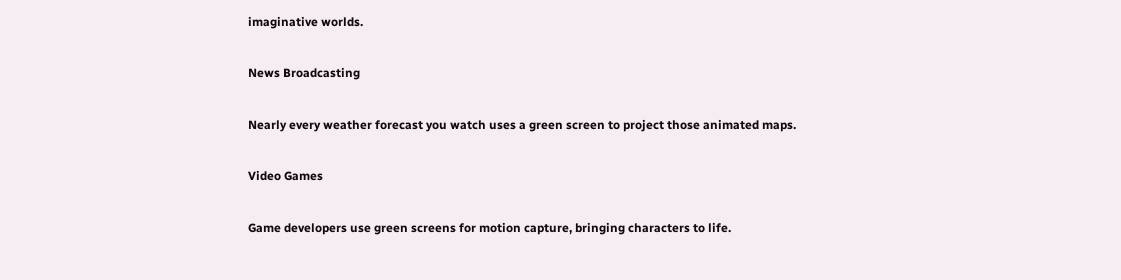imaginative worlds.

News Broadcasting

Nearly every weather forecast you watch uses a green screen to project those animated maps.

Video Games

Game developers use green screens for motion capture, bringing characters to life.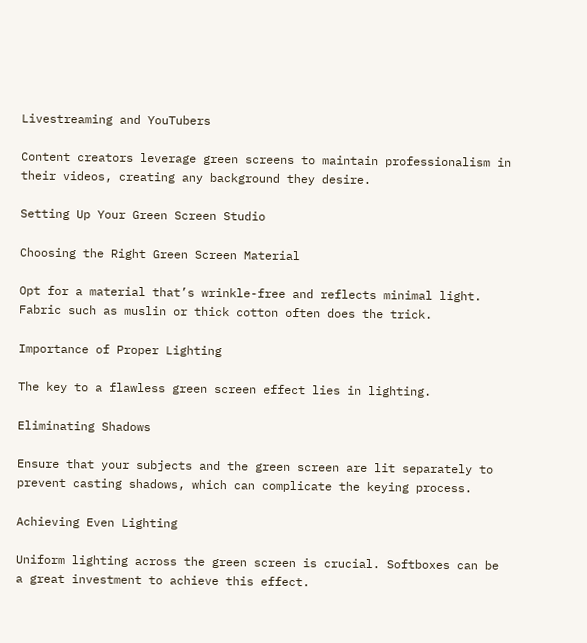Livestreaming and YouTubers

Content creators leverage green screens to maintain professionalism in their videos, creating any background they desire.

Setting Up Your Green Screen Studio

Choosing the Right Green Screen Material

Opt for a material that’s wrinkle-free and reflects minimal light. Fabric such as muslin or thick cotton often does the trick.

Importance of Proper Lighting

The key to a flawless green screen effect lies in lighting.

Eliminating Shadows

Ensure that your subjects and the green screen are lit separately to prevent casting shadows, which can complicate the keying process.

Achieving Even Lighting

Uniform lighting across the green screen is crucial. Softboxes can be a great investment to achieve this effect.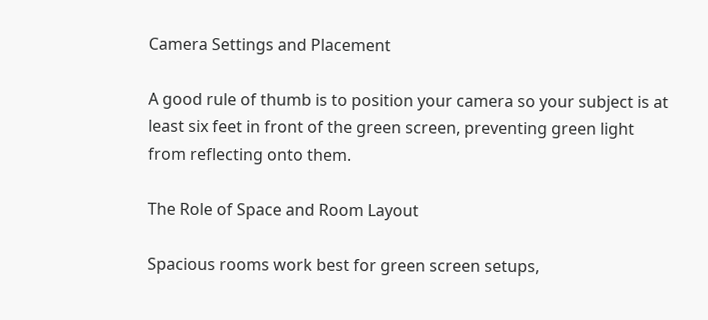Camera Settings and Placement

A good rule of thumb is to position your camera so your subject is at least six feet in front of the green screen, preventing green light from reflecting onto them.

The Role of Space and Room Layout

Spacious rooms work best for green screen setups,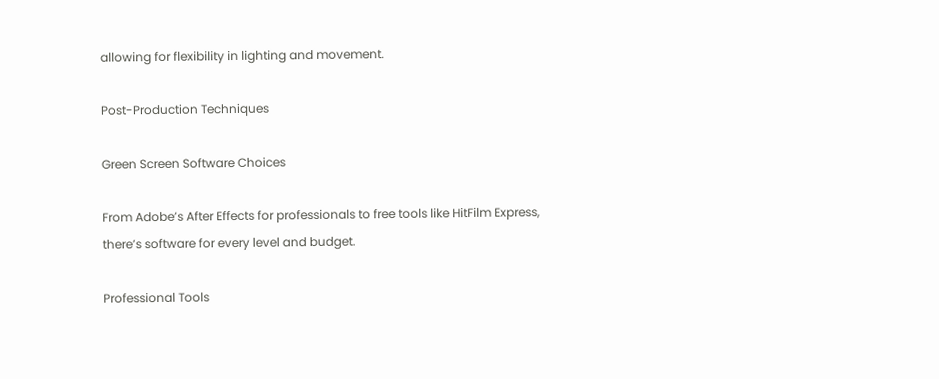allowing for flexibility in lighting and movement.

Post-Production Techniques

Green Screen Software Choices

From Adobe’s After Effects for professionals to free tools like HitFilm Express, there’s software for every level and budget.

Professional Tools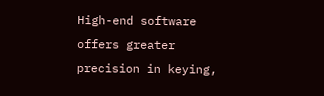High-end software offers greater precision in keying,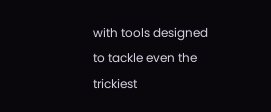with tools designed to tackle even the trickiest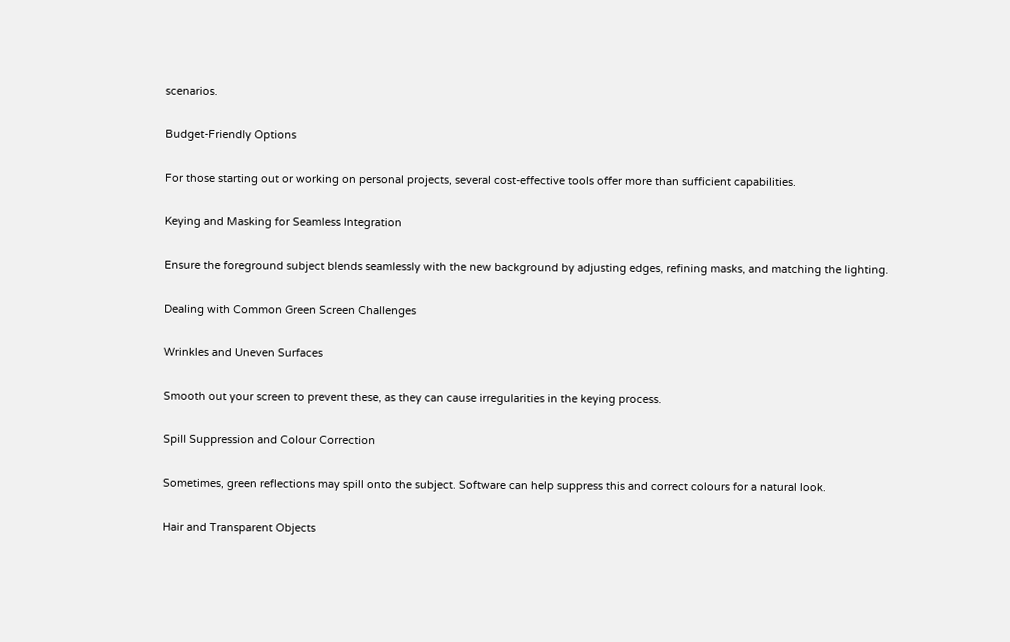scenarios.

Budget-Friendly Options

For those starting out or working on personal projects, several cost-effective tools offer more than sufficient capabilities.

Keying and Masking for Seamless Integration

Ensure the foreground subject blends seamlessly with the new background by adjusting edges, refining masks, and matching the lighting.

Dealing with Common Green Screen Challenges

Wrinkles and Uneven Surfaces

Smooth out your screen to prevent these, as they can cause irregularities in the keying process.

Spill Suppression and Colour Correction

Sometimes, green reflections may spill onto the subject. Software can help suppress this and correct colours for a natural look.

Hair and Transparent Objects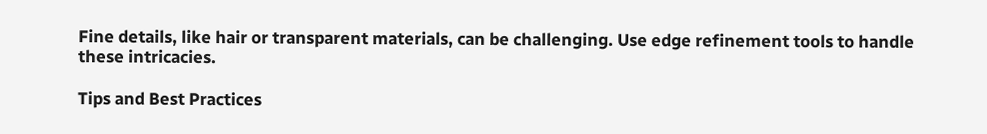Fine details, like hair or transparent materials, can be challenging. Use edge refinement tools to handle these intricacies.

Tips and Best Practices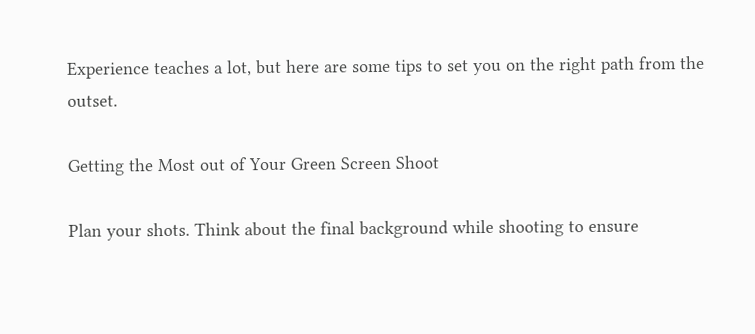Experience teaches a lot, but here are some tips to set you on the right path from the outset.

Getting the Most out of Your Green Screen Shoot

Plan your shots. Think about the final background while shooting to ensure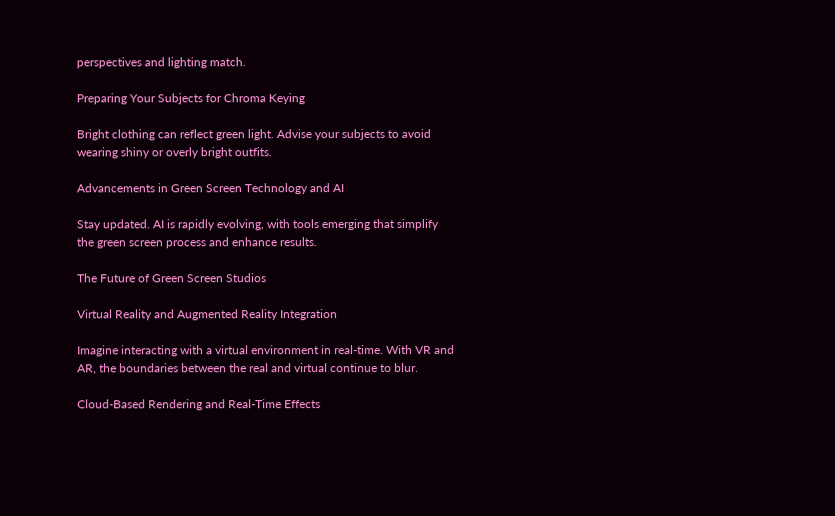perspectives and lighting match.

Preparing Your Subjects for Chroma Keying

Bright clothing can reflect green light. Advise your subjects to avoid wearing shiny or overly bright outfits.

Advancements in Green Screen Technology and AI

Stay updated. AI is rapidly evolving, with tools emerging that simplify the green screen process and enhance results.

The Future of Green Screen Studios

Virtual Reality and Augmented Reality Integration

Imagine interacting with a virtual environment in real-time. With VR and AR, the boundaries between the real and virtual continue to blur.

Cloud-Based Rendering and Real-Time Effects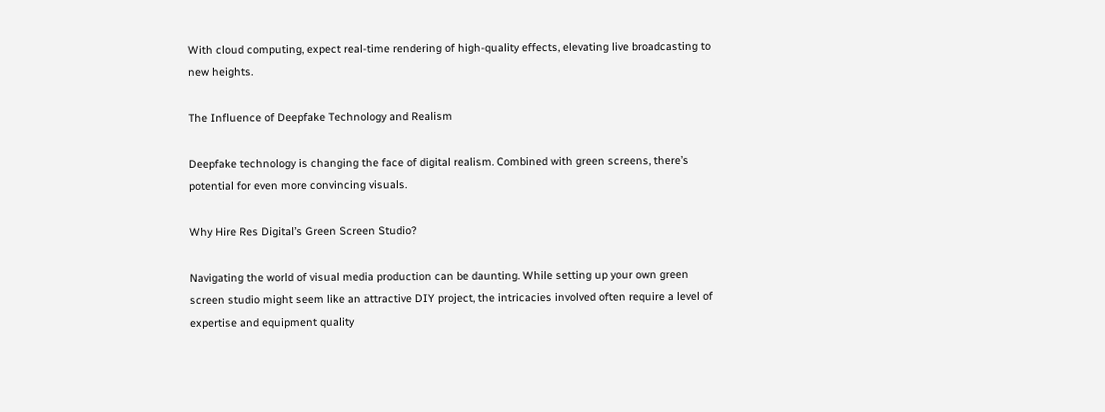With cloud computing, expect real-time rendering of high-quality effects, elevating live broadcasting to new heights.

The Influence of Deepfake Technology and Realism

Deepfake technology is changing the face of digital realism. Combined with green screens, there’s potential for even more convincing visuals.

Why Hire Res Digital’s Green Screen Studio?

Navigating the world of visual media production can be daunting. While setting up your own green screen studio might seem like an attractive DIY project, the intricacies involved often require a level of expertise and equipment quality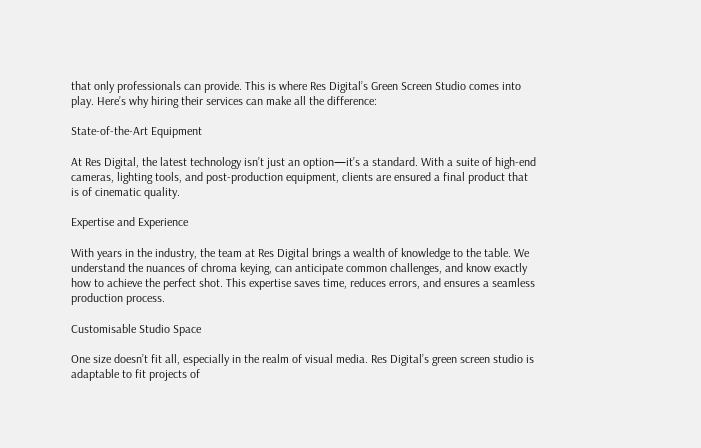that only professionals can provide. This is where Res Digital’s Green Screen Studio comes into play. Here’s why hiring their services can make all the difference:

State-of-the-Art Equipment

At Res Digital, the latest technology isn’t just an option—it’s a standard. With a suite of high-end cameras, lighting tools, and post-production equipment, clients are ensured a final product that is of cinematic quality.

Expertise and Experience

With years in the industry, the team at Res Digital brings a wealth of knowledge to the table. We understand the nuances of chroma keying, can anticipate common challenges, and know exactly how to achieve the perfect shot. This expertise saves time, reduces errors, and ensures a seamless production process.

Customisable Studio Space

One size doesn’t fit all, especially in the realm of visual media. Res Digital’s green screen studio is adaptable to fit projects of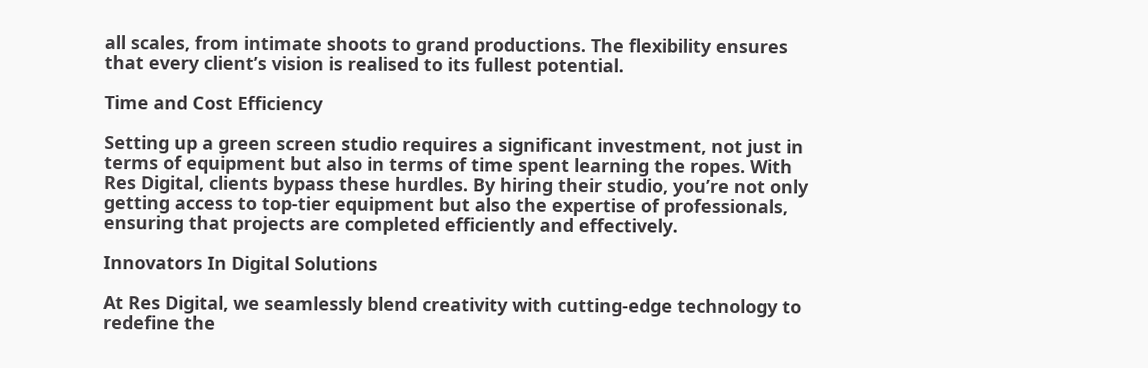all scales, from intimate shoots to grand productions. The flexibility ensures that every client’s vision is realised to its fullest potential.

Time and Cost Efficiency

Setting up a green screen studio requires a significant investment, not just in terms of equipment but also in terms of time spent learning the ropes. With Res Digital, clients bypass these hurdles. By hiring their studio, you’re not only getting access to top-tier equipment but also the expertise of professionals, ensuring that projects are completed efficiently and effectively.

Innovators In Digital Solutions

At Res Digital, we seamlessly blend creativity with cutting-edge technology to redefine the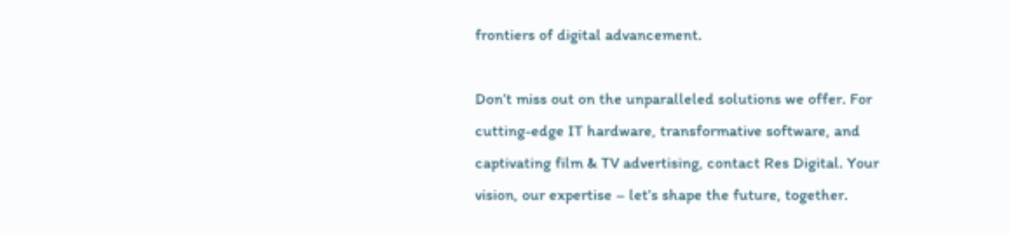frontiers of digital advancement.

Don’t miss out on the unparalleled solutions we offer. For cutting-edge IT hardware, transformative software, and captivating film & TV advertising, contact Res Digital. Your vision, our expertise – let’s shape the future, together.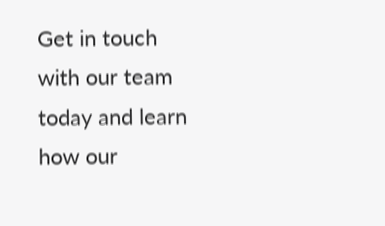Get in touch with our team today and learn how our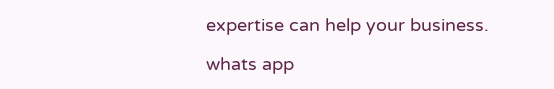expertise can help your business.

whats app